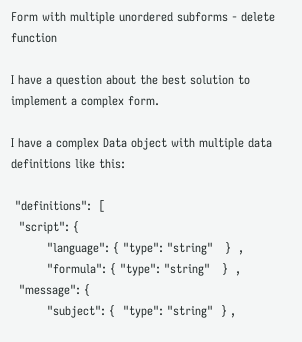Form with multiple unordered subforms - delete function

I have a question about the best solution to implement a complex form.

I have a complex Data object with multiple data definitions like this:

 "definitions":  [
  "script": {
         "language": { "type": "string"   }  ,
         "formula": { "type": "string"   }  ,
  "message": {
         "subject": {  "type": "string"  } ,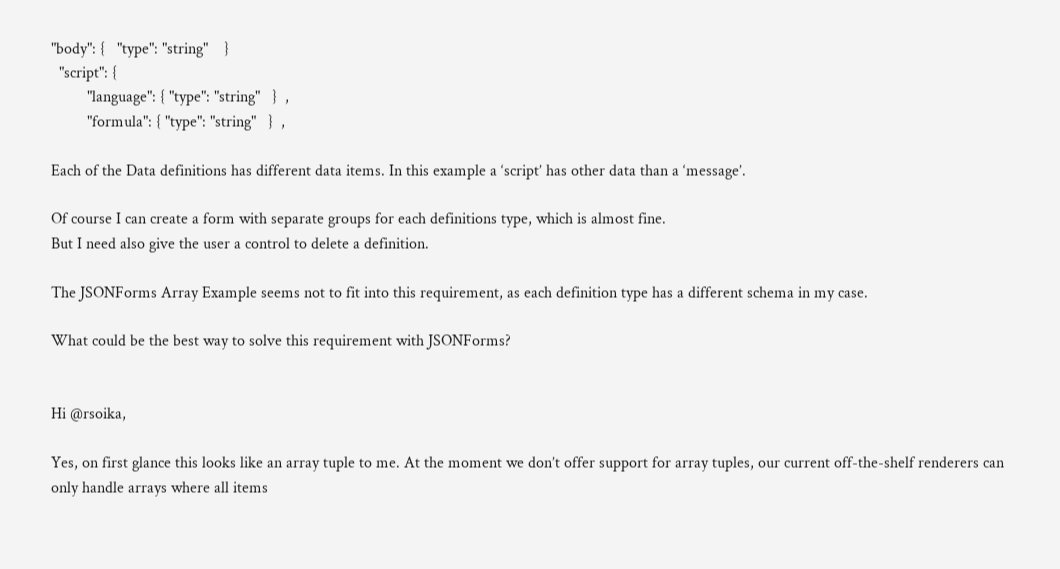"body": {   "type": "string"    }
  "script": {
         "language": { "type": "string"   }  ,
         "formula": { "type": "string"   }  ,

Each of the Data definitions has different data items. In this example a ‘script’ has other data than a ‘message’.

Of course I can create a form with separate groups for each definitions type, which is almost fine.
But I need also give the user a control to delete a definition.

The JSONForms Array Example seems not to fit into this requirement, as each definition type has a different schema in my case.

What could be the best way to solve this requirement with JSONForms?


Hi @rsoika,

Yes, on first glance this looks like an array tuple to me. At the moment we don’t offer support for array tuples, our current off-the-shelf renderers can only handle arrays where all items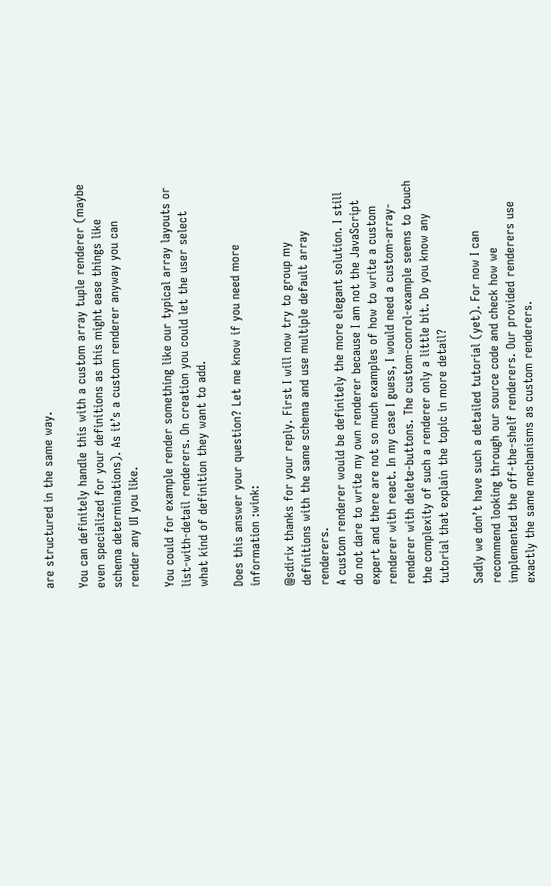are structured in the same way.

You can definitely handle this with a custom array tuple renderer (maybe even specialized for your definitions as this might ease things like schema determinations). As it’s a custom renderer anyway you can render any UI you like.

You could for example render something like our typical array layouts or list-with-detail renderers. On creation you could let the user select what kind of definition they want to add.

Does this answer your question? Let me know if you need more information :wink:

@sdirix thanks for your reply. First I will now try to group my definitions with the same schema and use multiple default array renderers.
A custom renderer would be definitely the more elegant solution. I still do not dare to write my own renderer because I am not the JavaScript expert and there are not so much examples of how to write a custom renderer with react. In my case I guess, I would need a custom-array-renderer with delete-buttons. The custom-conrol-example seems to touch the complexity of such a renderer only a little bit. Do you know any tutorial that explain the topic in more detail?

Sadly we don’t have such a detailed tutorial (yet). For now I can recommend looking through our source code and check how we implemented the off-the-shelf renderers. Our provided renderers use exactly the same mechanisms as custom renderers.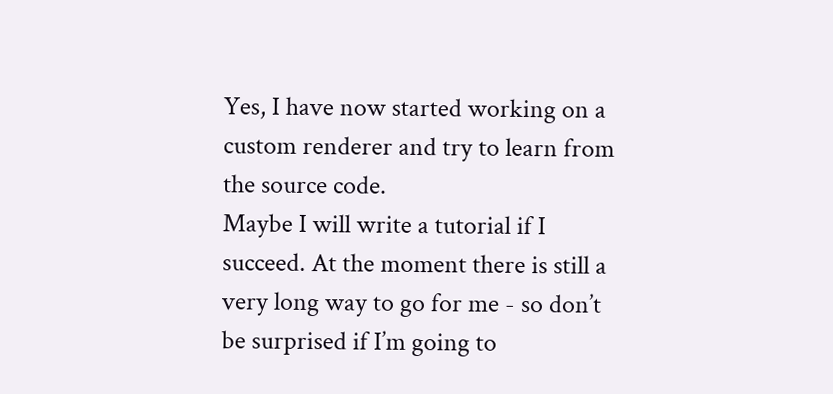Yes, I have now started working on a custom renderer and try to learn from the source code.
Maybe I will write a tutorial if I succeed. At the moment there is still a very long way to go for me - so don’t be surprised if I’m going to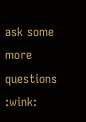ask some more questions :wink: